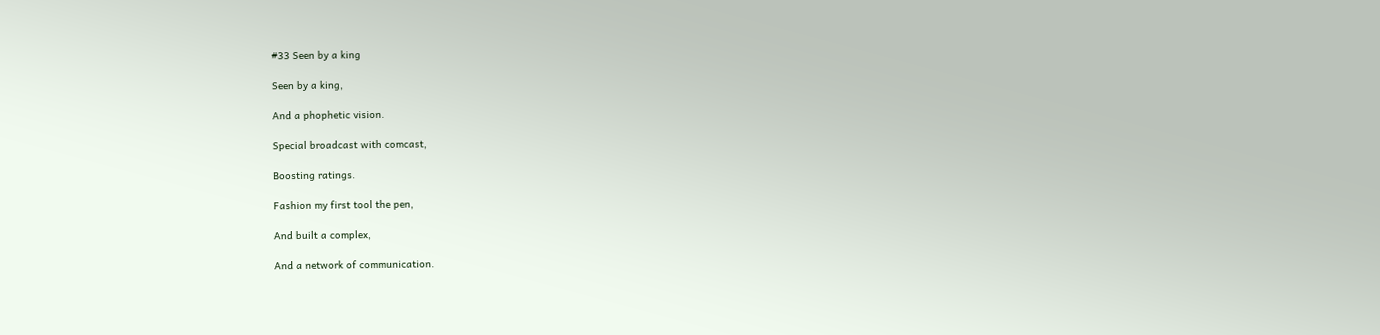#33 Seen by a king

Seen by a king,

And a phophetic vision.

Special broadcast with comcast,

Boosting ratings.

Fashion my first tool the pen,

And built a complex,

And a network of communication.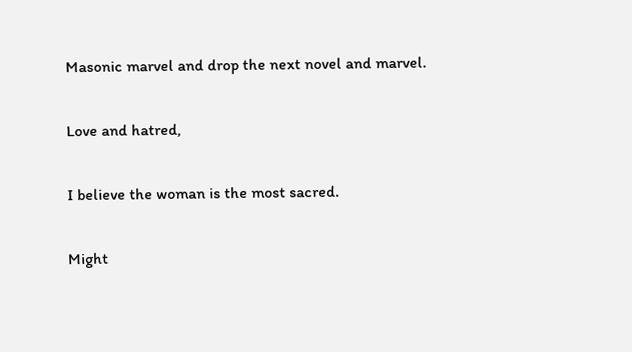Masonic marvel and drop the next novel and marvel.

Love and hatred,

I believe the woman is the most sacred.

Might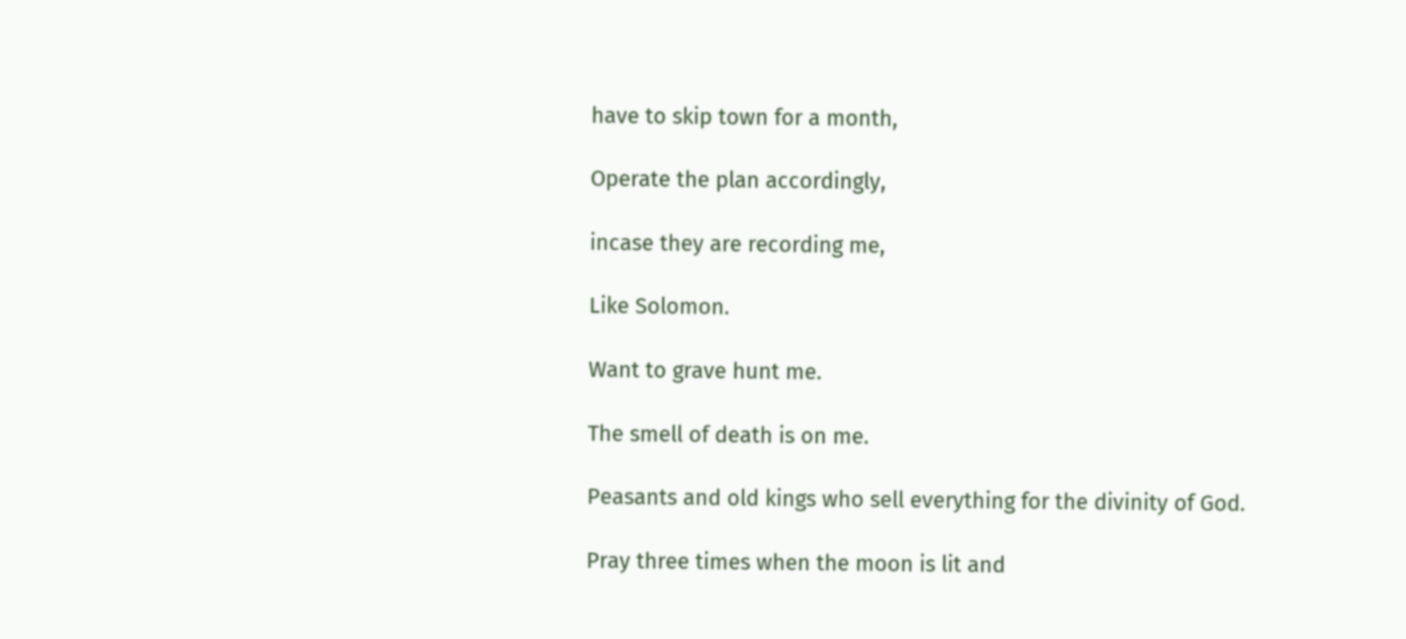have to skip town for a month,

Operate the plan accordingly,

incase they are recording me,

Like Solomon.

Want to grave hunt me.

The smell of death is on me.

Peasants and old kings who sell everything for the divinity of God.

Pray three times when the moon is lit and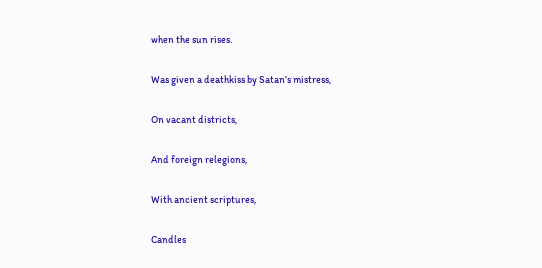when the sun rises.

Was given a deathkiss by Satan’s mistress,

On vacant districts,

And foreign relegions,

With ancient scriptures,

Candles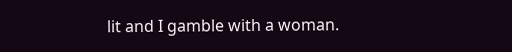lit and I gamble with a woman.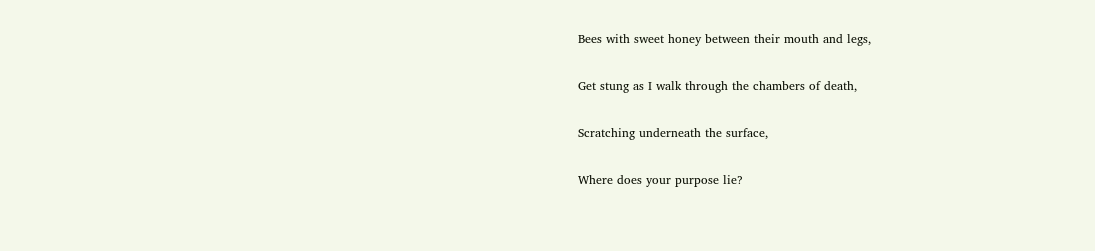Bees with sweet honey between their mouth and legs,

Get stung as I walk through the chambers of death,

Scratching underneath the surface,

Where does your purpose lie?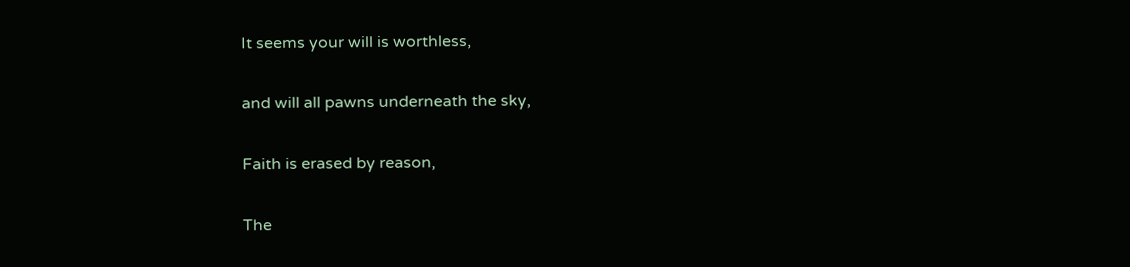It seems your will is worthless,

and will all pawns underneath the sky,

Faith is erased by reason,

The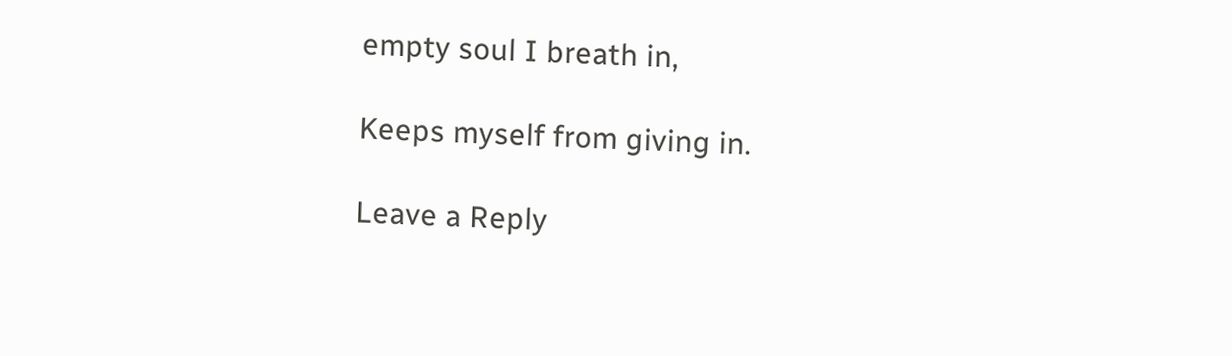empty soul I breath in,

Keeps myself from giving in.

Leave a Reply